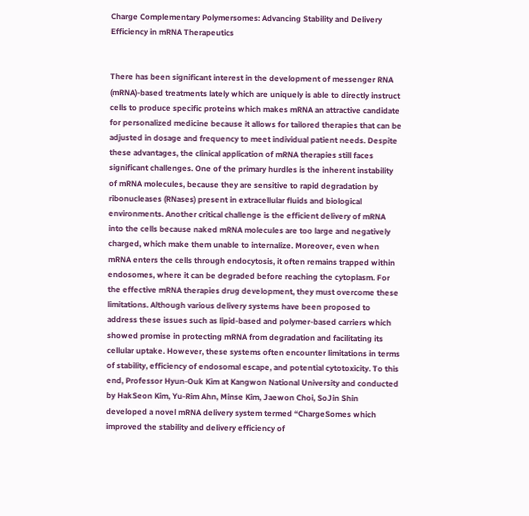Charge Complementary Polymersomes: Advancing Stability and Delivery Efficiency in mRNA Therapeutics


There has been significant interest in the development of messenger RNA (mRNA)-based treatments lately which are uniquely is able to directly instruct cells to produce specific proteins which makes mRNA an attractive candidate for personalized medicine because it allows for tailored therapies that can be adjusted in dosage and frequency to meet individual patient needs. Despite these advantages, the clinical application of mRNA therapies still faces significant challenges. One of the primary hurdles is the inherent instability of mRNA molecules, because they are sensitive to rapid degradation by ribonucleases (RNases) present in extracellular fluids and biological environments. Another critical challenge is the efficient delivery of mRNA into the cells because naked mRNA molecules are too large and negatively charged, which make them unable to internalize. Moreover, even when mRNA enters the cells through endocytosis, it often remains trapped within endosomes, where it can be degraded before reaching the cytoplasm. For the effective mRNA therapies drug development, they must overcome these limitations. Although various delivery systems have been proposed to address these issues such as lipid-based and polymer-based carriers which showed promise in protecting mRNA from degradation and facilitating its cellular uptake. However, these systems often encounter limitations in terms of stability, efficiency of endosomal escape, and potential cytotoxicity. To this end, Professor Hyun-Ouk Kim at Kangwon National University and conducted by HakSeon Kim, Yu-Rim Ahn, Minse Kim, Jaewon Choi, SoJin Shin developed a novel mRNA delivery system termed “ChargeSomes which improved the stability and delivery efficiency of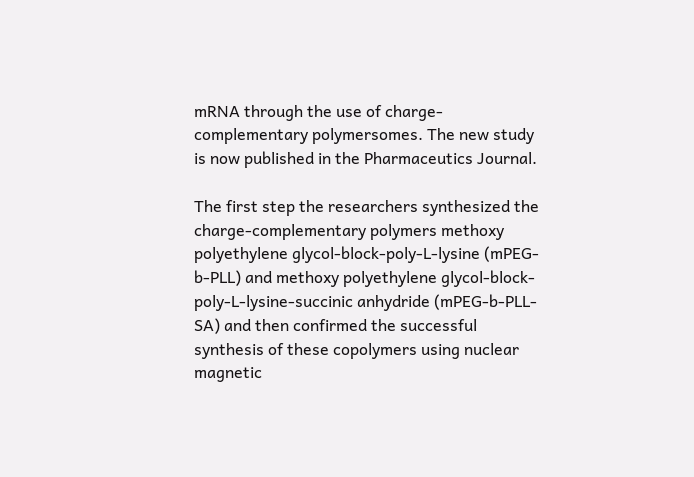mRNA through the use of charge-complementary polymersomes. The new study is now published in the Pharmaceutics Journal.

The first step the researchers synthesized the charge-complementary polymers methoxy polyethylene glycol-block-poly-L-lysine (mPEG-b-PLL) and methoxy polyethylene glycol-block-poly-L-lysine-succinic anhydride (mPEG-b-PLL-SA) and then confirmed the successful synthesis of these copolymers using nuclear magnetic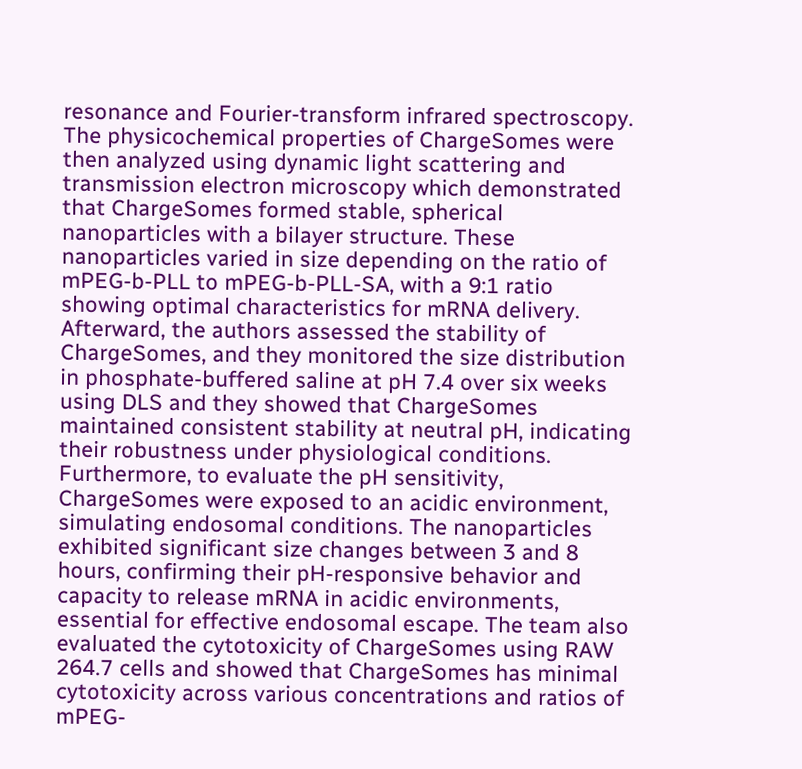resonance and Fourier-transform infrared spectroscopy. The physicochemical properties of ChargeSomes were then analyzed using dynamic light scattering and transmission electron microscopy which demonstrated that ChargeSomes formed stable, spherical nanoparticles with a bilayer structure. These nanoparticles varied in size depending on the ratio of mPEG-b-PLL to mPEG-b-PLL-SA, with a 9:1 ratio showing optimal characteristics for mRNA delivery. Afterward, the authors assessed the stability of ChargeSomes, and they monitored the size distribution in phosphate-buffered saline at pH 7.4 over six weeks using DLS and they showed that ChargeSomes maintained consistent stability at neutral pH, indicating their robustness under physiological conditions. Furthermore, to evaluate the pH sensitivity, ChargeSomes were exposed to an acidic environment, simulating endosomal conditions. The nanoparticles exhibited significant size changes between 3 and 8 hours, confirming their pH-responsive behavior and capacity to release mRNA in acidic environments, essential for effective endosomal escape. The team also evaluated the cytotoxicity of ChargeSomes using RAW 264.7 cells and showed that ChargeSomes has minimal cytotoxicity across various concentrations and ratios of mPEG-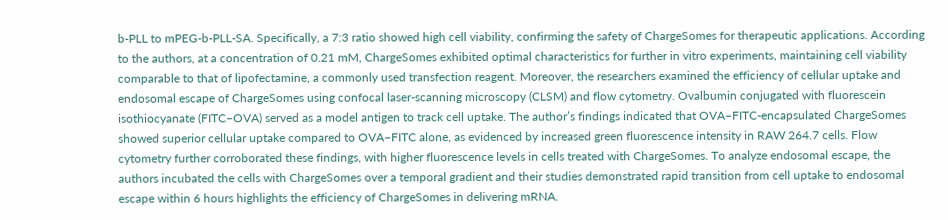b-PLL to mPEG-b-PLL-SA. Specifically, a 7:3 ratio showed high cell viability, confirming the safety of ChargeSomes for therapeutic applications. According to the authors, at a concentration of 0.21 mM, ChargeSomes exhibited optimal characteristics for further in vitro experiments, maintaining cell viability comparable to that of lipofectamine, a commonly used transfection reagent. Moreover, the researchers examined the efficiency of cellular uptake and endosomal escape of ChargeSomes using confocal laser-scanning microscopy (CLSM) and flow cytometry. Ovalbumin conjugated with fluorescein isothiocyanate (FITC–OVA) served as a model antigen to track cell uptake. The author’s findings indicated that OVA–FITC-encapsulated ChargeSomes showed superior cellular uptake compared to OVA–FITC alone, as evidenced by increased green fluorescence intensity in RAW 264.7 cells. Flow cytometry further corroborated these findings, with higher fluorescence levels in cells treated with ChargeSomes. To analyze endosomal escape, the authors incubated the cells with ChargeSomes over a temporal gradient and their studies demonstrated rapid transition from cell uptake to endosomal escape within 6 hours highlights the efficiency of ChargeSomes in delivering mRNA.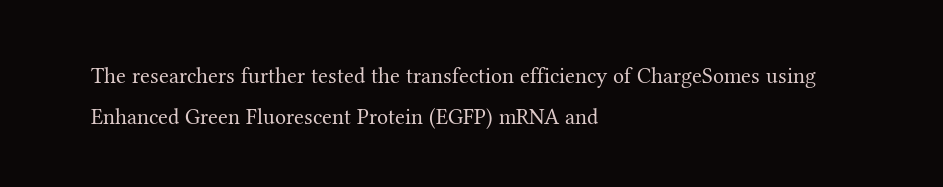The researchers further tested the transfection efficiency of ChargeSomes using Enhanced Green Fluorescent Protein (EGFP) mRNA and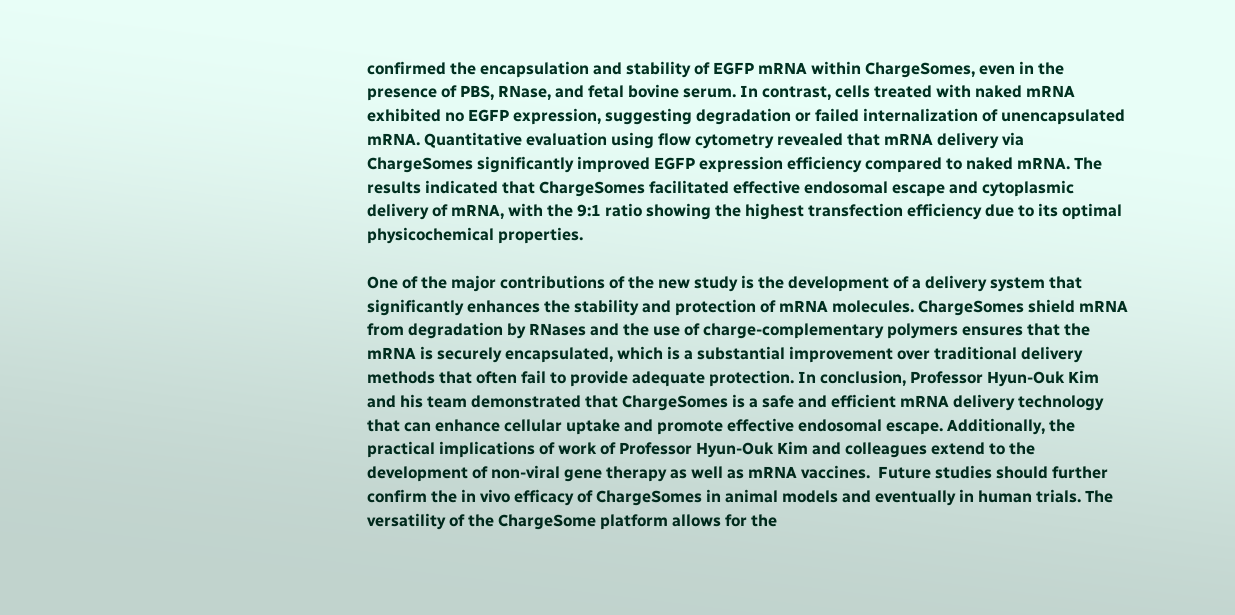confirmed the encapsulation and stability of EGFP mRNA within ChargeSomes, even in the presence of PBS, RNase, and fetal bovine serum. In contrast, cells treated with naked mRNA exhibited no EGFP expression, suggesting degradation or failed internalization of unencapsulated mRNA. Quantitative evaluation using flow cytometry revealed that mRNA delivery via ChargeSomes significantly improved EGFP expression efficiency compared to naked mRNA. The results indicated that ChargeSomes facilitated effective endosomal escape and cytoplasmic delivery of mRNA, with the 9:1 ratio showing the highest transfection efficiency due to its optimal physicochemical properties.

One of the major contributions of the new study is the development of a delivery system that significantly enhances the stability and protection of mRNA molecules. ChargeSomes shield mRNA from degradation by RNases and the use of charge-complementary polymers ensures that the mRNA is securely encapsulated, which is a substantial improvement over traditional delivery methods that often fail to provide adequate protection. In conclusion, Professor Hyun-Ouk Kim and his team demonstrated that ChargeSomes is a safe and efficient mRNA delivery technology that can enhance cellular uptake and promote effective endosomal escape. Additionally, the practical implications of work of Professor Hyun-Ouk Kim and colleagues extend to the development of non-viral gene therapy as well as mRNA vaccines.  Future studies should further confirm the in vivo efficacy of ChargeSomes in animal models and eventually in human trials. The versatility of the ChargeSome platform allows for the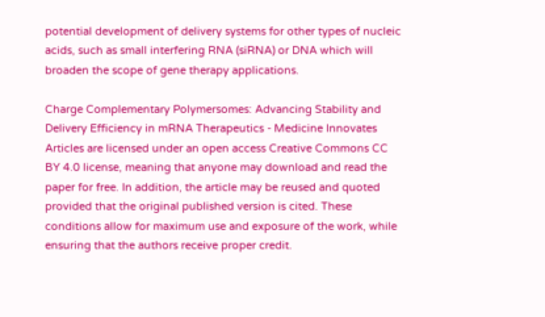potential development of delivery systems for other types of nucleic acids, such as small interfering RNA (siRNA) or DNA which will broaden the scope of gene therapy applications.

Charge Complementary Polymersomes: Advancing Stability and Delivery Efficiency in mRNA Therapeutics - Medicine Innovates
Articles are licensed under an open access Creative Commons CC BY 4.0 license, meaning that anyone may download and read the paper for free. In addition, the article may be reused and quoted provided that the original published version is cited. These conditions allow for maximum use and exposure of the work, while ensuring that the authors receive proper credit.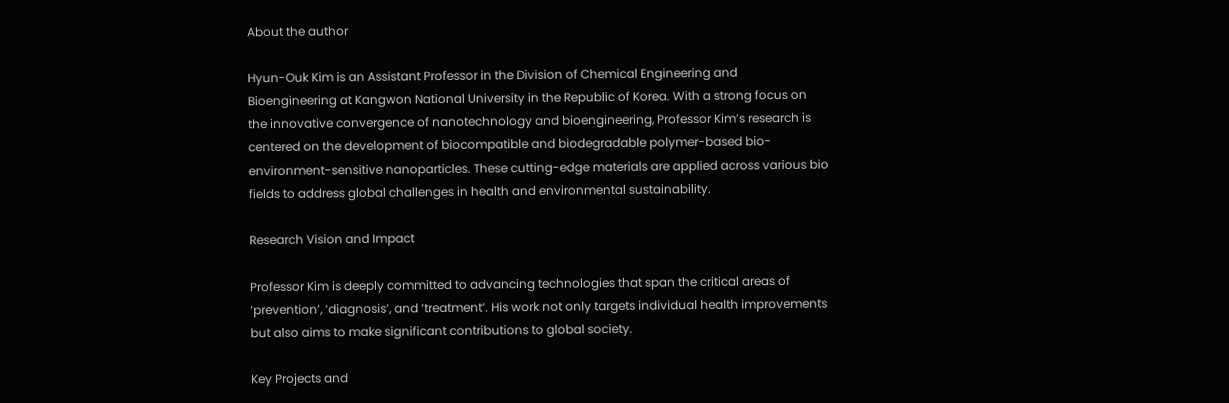About the author

Hyun-Ouk Kim is an Assistant Professor in the Division of Chemical Engineering and Bioengineering at Kangwon National University in the Republic of Korea. With a strong focus on the innovative convergence of nanotechnology and bioengineering, Professor Kim’s research is centered on the development of biocompatible and biodegradable polymer-based bio-environment-sensitive nanoparticles. These cutting-edge materials are applied across various bio fields to address global challenges in health and environmental sustainability.

Research Vision and Impact

Professor Kim is deeply committed to advancing technologies that span the critical areas of ‘prevention’, ‘diagnosis’, and ‘treatment’. His work not only targets individual health improvements but also aims to make significant contributions to global society.

Key Projects and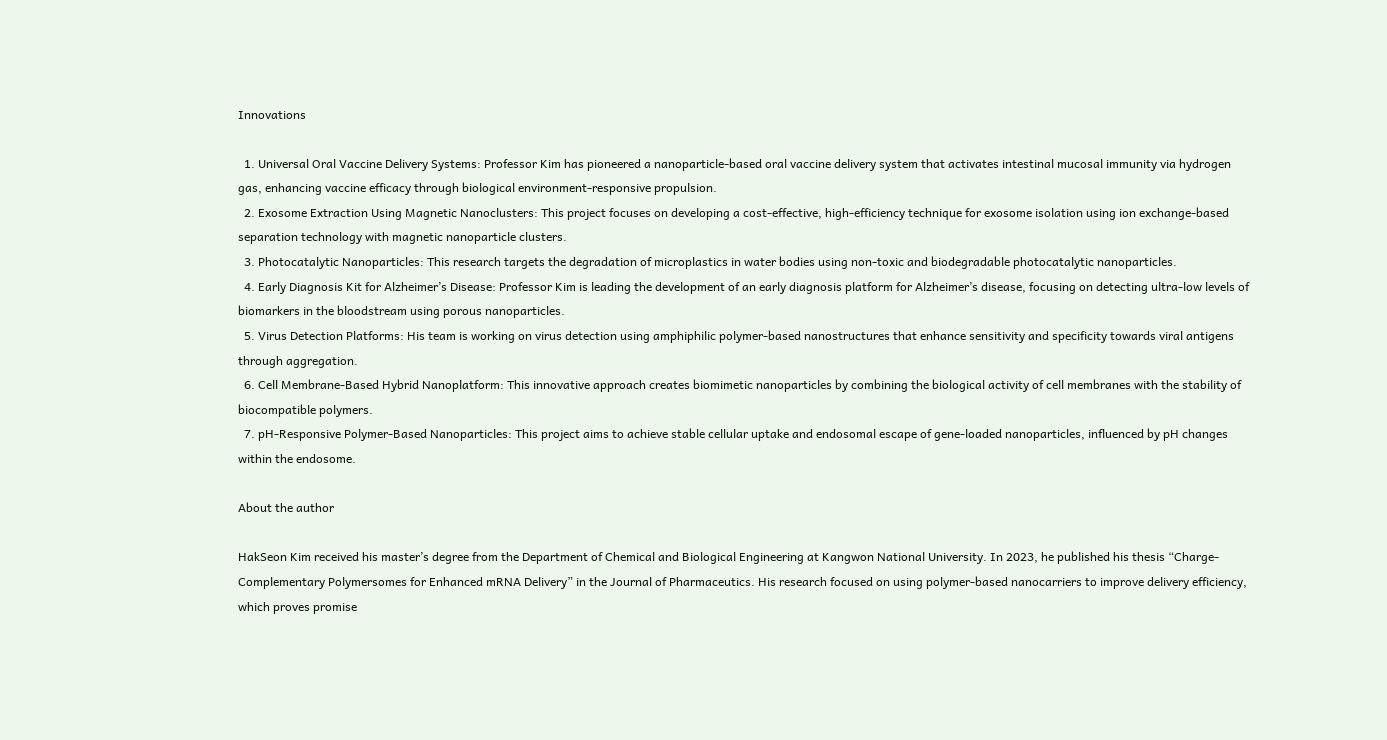Innovations

  1. Universal Oral Vaccine Delivery Systems: Professor Kim has pioneered a nanoparticle-based oral vaccine delivery system that activates intestinal mucosal immunity via hydrogen gas, enhancing vaccine efficacy through biological environment-responsive propulsion.
  2. Exosome Extraction Using Magnetic Nanoclusters: This project focuses on developing a cost-effective, high-efficiency technique for exosome isolation using ion exchange-based separation technology with magnetic nanoparticle clusters.
  3. Photocatalytic Nanoparticles: This research targets the degradation of microplastics in water bodies using non-toxic and biodegradable photocatalytic nanoparticles.
  4. Early Diagnosis Kit for Alzheimer’s Disease: Professor Kim is leading the development of an early diagnosis platform for Alzheimer’s disease, focusing on detecting ultra-low levels of biomarkers in the bloodstream using porous nanoparticles.
  5. Virus Detection Platforms: His team is working on virus detection using amphiphilic polymer-based nanostructures that enhance sensitivity and specificity towards viral antigens through aggregation.
  6. Cell Membrane-Based Hybrid Nanoplatform: This innovative approach creates biomimetic nanoparticles by combining the biological activity of cell membranes with the stability of biocompatible polymers.
  7. pH-Responsive Polymer-Based Nanoparticles: This project aims to achieve stable cellular uptake and endosomal escape of gene-loaded nanoparticles, influenced by pH changes within the endosome.

About the author

HakSeon Kim received his master’s degree from the Department of Chemical and Biological Engineering at Kangwon National University. In 2023, he published his thesis “Charge-Complementary Polymersomes for Enhanced mRNA Delivery” in the Journal of Pharmaceutics. His research focused on using polymer-based nanocarriers to improve delivery efficiency, which proves promise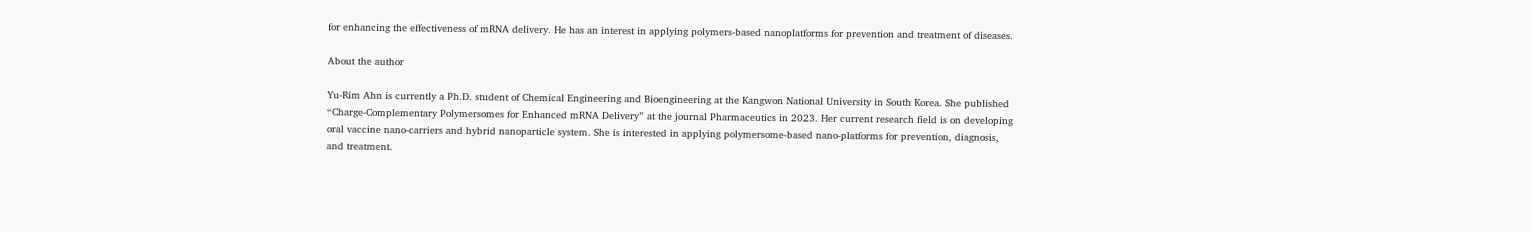for enhancing the effectiveness of mRNA delivery. He has an interest in applying polymers-based nanoplatforms for prevention and treatment of diseases.

About the author

Yu-Rim Ahn is currently a Ph.D. student of Chemical Engineering and Bioengineering at the Kangwon National University in South Korea. She published “Charge-Complementary Polymersomes for Enhanced mRNA Delivery” at the journal Pharmaceutics in 2023. Her current research field is on developing oral vaccine nano-carriers and hybrid nanoparticle system. She is interested in applying polymersome-based nano-platforms for prevention, diagnosis, and treatment.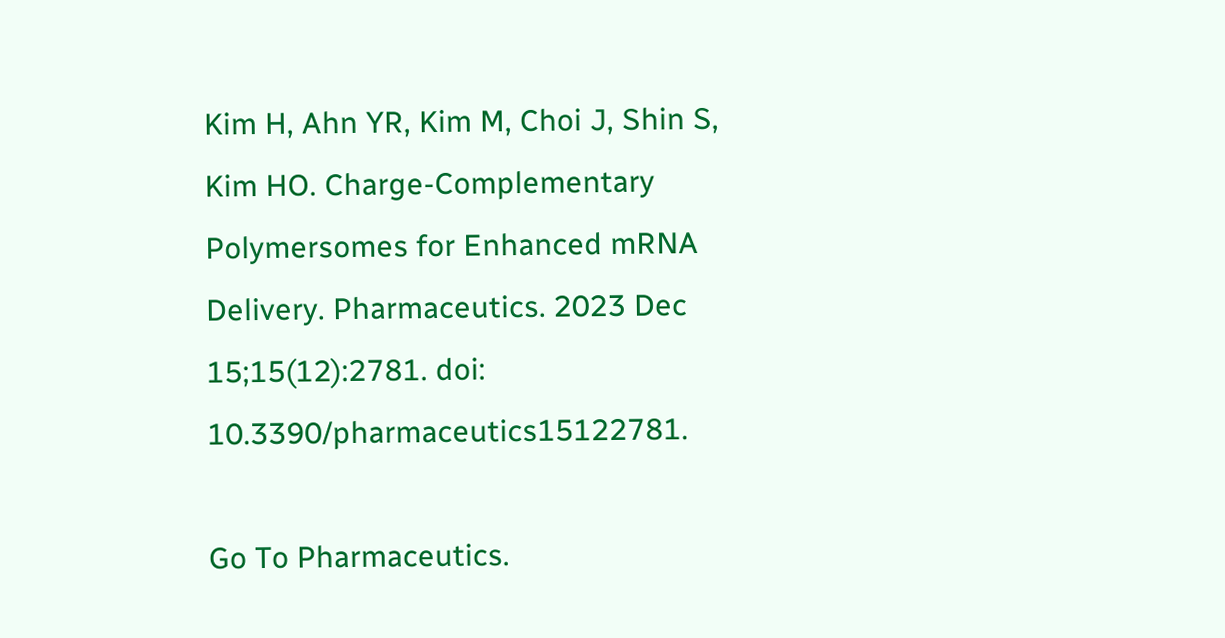Kim H, Ahn YR, Kim M, Choi J, Shin S, Kim HO. Charge-Complementary Polymersomes for Enhanced mRNA Delivery. Pharmaceutics. 2023 Dec 15;15(12):2781. doi: 10.3390/pharmaceutics15122781.

Go To Pharmaceutics.